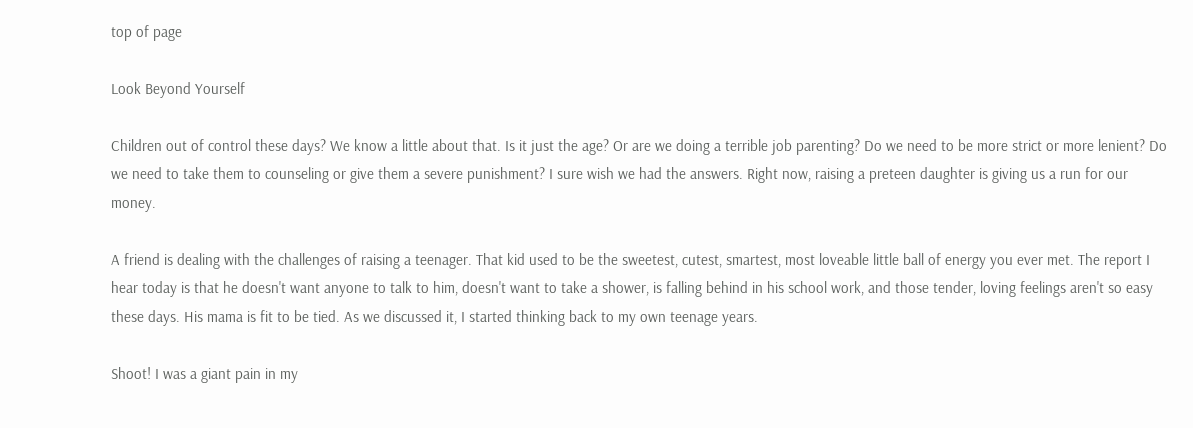top of page

Look Beyond Yourself

Children out of control these days? We know a little about that. Is it just the age? Or are we doing a terrible job parenting? Do we need to be more strict or more lenient? Do we need to take them to counseling or give them a severe punishment? I sure wish we had the answers. Right now, raising a preteen daughter is giving us a run for our money.

A friend is dealing with the challenges of raising a teenager. That kid used to be the sweetest, cutest, smartest, most loveable little ball of energy you ever met. The report I hear today is that he doesn't want anyone to talk to him, doesn't want to take a shower, is falling behind in his school work, and those tender, loving feelings aren't so easy these days. His mama is fit to be tied. As we discussed it, I started thinking back to my own teenage years.

Shoot! I was a giant pain in my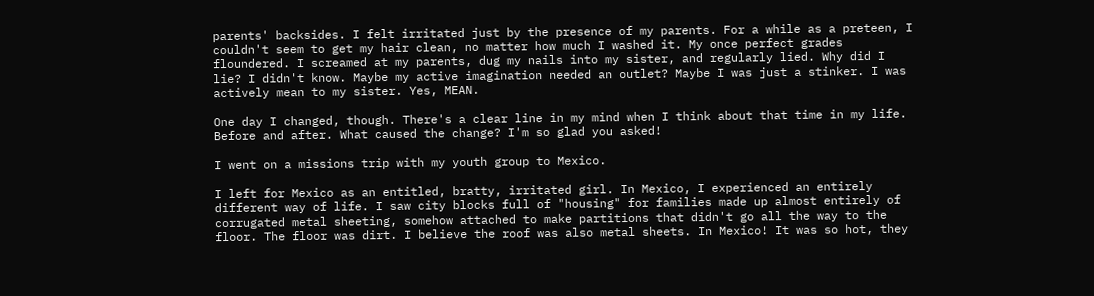parents' backsides. I felt irritated just by the presence of my parents. For a while as a preteen, I couldn't seem to get my hair clean, no matter how much I washed it. My once perfect grades floundered. I screamed at my parents, dug my nails into my sister, and regularly lied. Why did I lie? I didn't know. Maybe my active imagination needed an outlet? Maybe I was just a stinker. I was actively mean to my sister. Yes, MEAN.

One day I changed, though. There's a clear line in my mind when I think about that time in my life. Before and after. What caused the change? I'm so glad you asked!

I went on a missions trip with my youth group to Mexico.

I left for Mexico as an entitled, bratty, irritated girl. In Mexico, I experienced an entirely different way of life. I saw city blocks full of "housing" for families made up almost entirely of corrugated metal sheeting, somehow attached to make partitions that didn't go all the way to the floor. The floor was dirt. I believe the roof was also metal sheets. In Mexico! It was so hot, they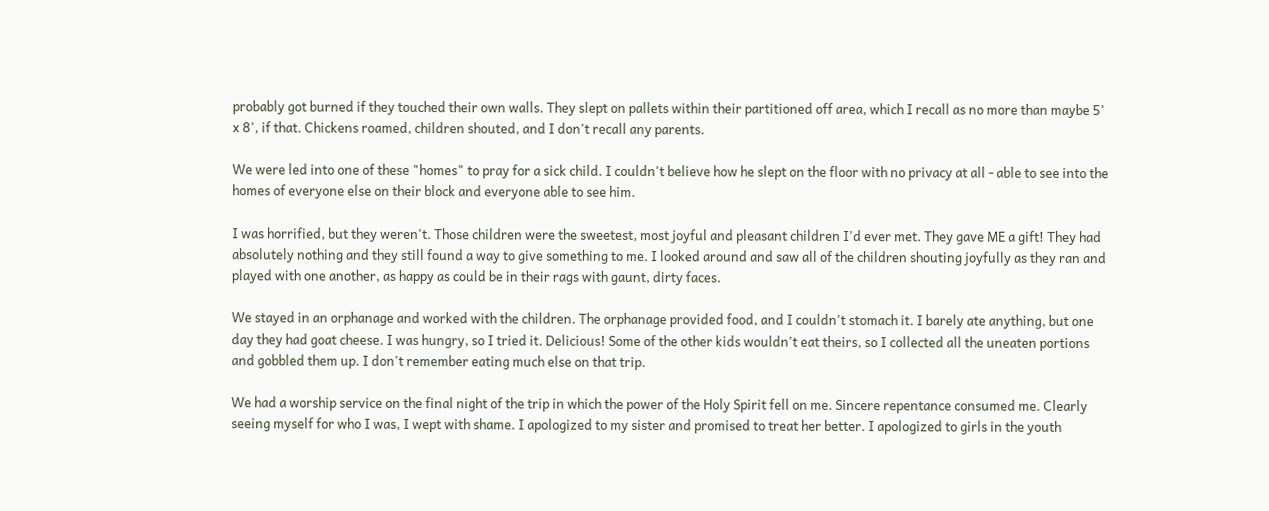probably got burned if they touched their own walls. They slept on pallets within their partitioned off area, which I recall as no more than maybe 5' x 8', if that. Chickens roamed, children shouted, and I don't recall any parents.

We were led into one of these "homes" to pray for a sick child. I couldn't believe how he slept on the floor with no privacy at all - able to see into the homes of everyone else on their block and everyone able to see him.

I was horrified, but they weren't. Those children were the sweetest, most joyful and pleasant children I'd ever met. They gave ME a gift! They had absolutely nothing and they still found a way to give something to me. I looked around and saw all of the children shouting joyfully as they ran and played with one another, as happy as could be in their rags with gaunt, dirty faces.

We stayed in an orphanage and worked with the children. The orphanage provided food, and I couldn't stomach it. I barely ate anything, but one day they had goat cheese. I was hungry, so I tried it. Delicious! Some of the other kids wouldn't eat theirs, so I collected all the uneaten portions and gobbled them up. I don't remember eating much else on that trip.

We had a worship service on the final night of the trip in which the power of the Holy Spirit fell on me. Sincere repentance consumed me. Clearly seeing myself for who I was, I wept with shame. I apologized to my sister and promised to treat her better. I apologized to girls in the youth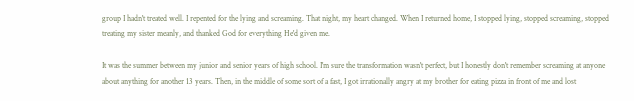group I hadn't treated well. I repented for the lying and screaming. That night, my heart changed. When I returned home, I stopped lying, stopped screaming, stopped treating my sister meanly, and thanked God for everything He'd given me.

It was the summer between my junior and senior years of high school. I'm sure the transformation wasn't perfect, but I honestly don't remember screaming at anyone about anything for another 13 years. Then, in the middle of some sort of a fast, I got irrationally angry at my brother for eating pizza in front of me and lost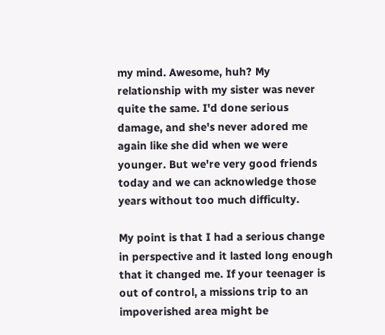my mind. Awesome, huh? My relationship with my sister was never quite the same. I'd done serious damage, and she's never adored me again like she did when we were younger. But we're very good friends today and we can acknowledge those years without too much difficulty.

My point is that I had a serious change in perspective and it lasted long enough that it changed me. If your teenager is out of control, a missions trip to an impoverished area might be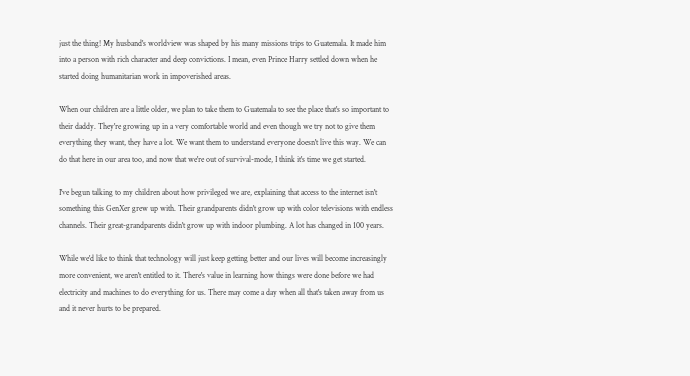just the thing! My husband's worldview was shaped by his many missions trips to Guatemala. It made him into a person with rich character and deep convictions. I mean, even Prince Harry settled down when he started doing humanitarian work in impoverished areas.

When our children are a little older, we plan to take them to Guatemala to see the place that's so important to their daddy. They're growing up in a very comfortable world and even though we try not to give them everything they want, they have a lot. We want them to understand everyone doesn't live this way. We can do that here in our area too, and now that we're out of survival-mode, I think it's time we get started.

I've begun talking to my children about how privileged we are, explaining that access to the internet isn't something this GenXer grew up with. Their grandparents didn't grow up with color televisions with endless channels. Their great-grandparents didn't grow up with indoor plumbing. A lot has changed in 100 years.

While we'd like to think that technology will just keep getting better and our lives will become increasingly more convenient, we aren't entitled to it. There's value in learning how things were done before we had electricity and machines to do everything for us. There may come a day when all that's taken away from us and it never hurts to be prepared.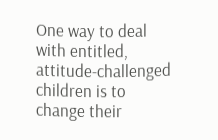One way to deal with entitled, attitude-challenged children is to change their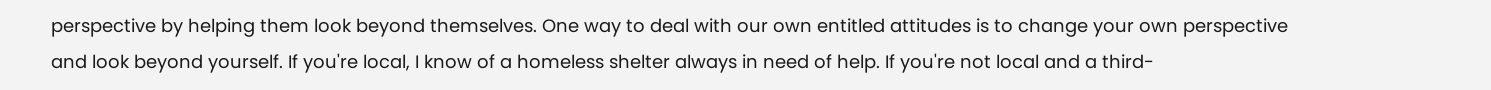perspective by helping them look beyond themselves. One way to deal with our own entitled attitudes is to change your own perspective and look beyond yourself. If you're local, I know of a homeless shelter always in need of help. If you're not local and a third-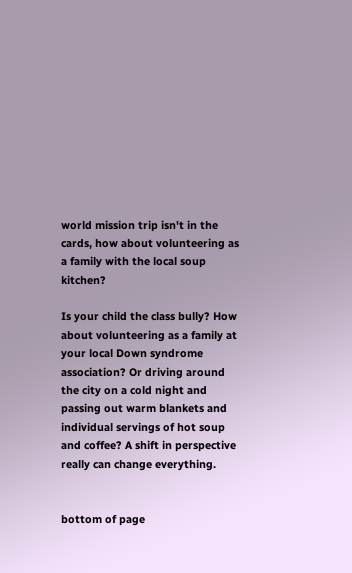world mission trip isn't in the cards, how about volunteering as a family with the local soup kitchen?

Is your child the class bully? How about volunteering as a family at your local Down syndrome association? Or driving around the city on a cold night and passing out warm blankets and individual servings of hot soup and coffee? A shift in perspective really can change everything.


bottom of page